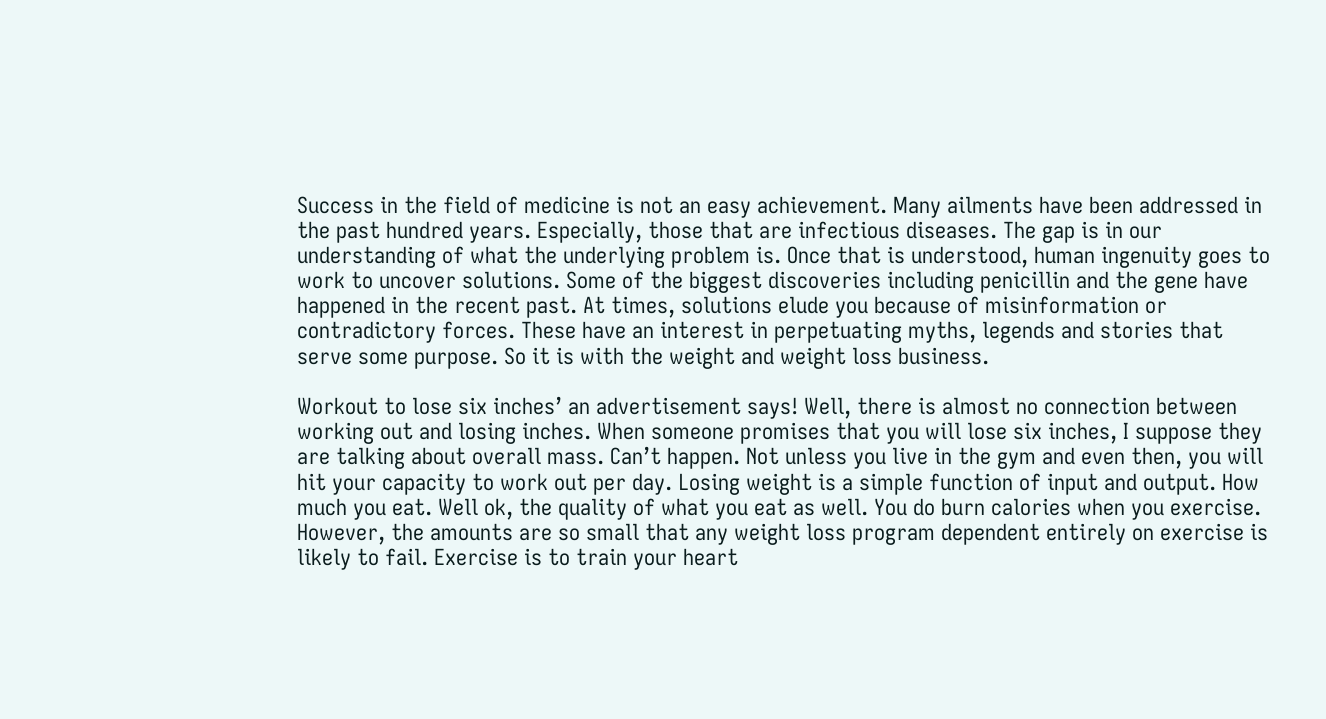Success in the field of medicine is not an easy achievement. Many ailments have been addressed in the past hundred years. Especially, those that are infectious diseases. The gap is in our understanding of what the underlying problem is. Once that is understood, human ingenuity goes to work to uncover solutions. Some of the biggest discoveries including penicillin and the gene have happened in the recent past. At times, solutions elude you because of misinformation or contradictory forces. These have an interest in perpetuating myths, legends and stories that serve some purpose. So it is with the weight and weight loss business.

Workout to lose six inches’ an advertisement says! Well, there is almost no connection between working out and losing inches. When someone promises that you will lose six inches, I suppose they are talking about overall mass. Can’t happen. Not unless you live in the gym and even then, you will hit your capacity to work out per day. Losing weight is a simple function of input and output. How much you eat. Well ok, the quality of what you eat as well. You do burn calories when you exercise. However, the amounts are so small that any weight loss program dependent entirely on exercise is likely to fail. Exercise is to train your heart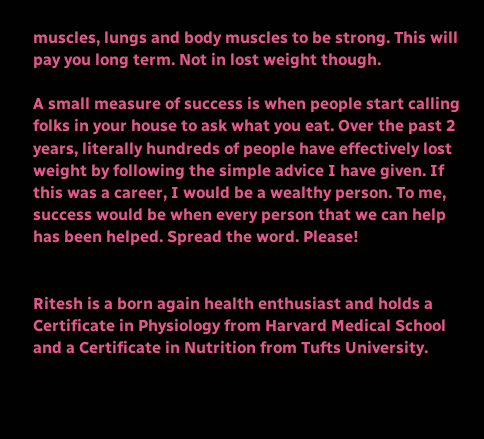muscles, lungs and body muscles to be strong. This will pay you long term. Not in lost weight though.

A small measure of success is when people start calling folks in your house to ask what you eat. Over the past 2 years, literally hundreds of people have effectively lost weight by following the simple advice I have given. If this was a career, I would be a wealthy person. To me, success would be when every person that we can help has been helped. Spread the word. Please!


Ritesh is a born again health enthusiast and holds a Certificate in Physiology from Harvard Medical School and a Certificate in Nutrition from Tufts University.